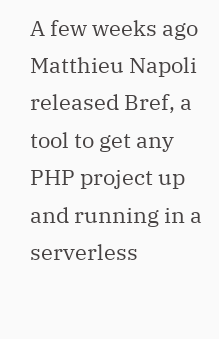A few weeks ago Matthieu Napoli released Bref, a tool to get any PHP project up and running in a serverless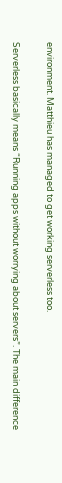environment. Matthieu has managed to get working serverless too.

Serverless basically means “Running apps without worrying about servers”. The main difference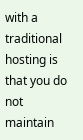with a traditional hosting is that you do not maintain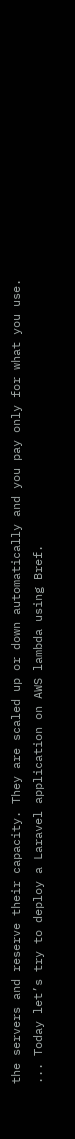the servers and reserve their capacity. They are scaled up or down automatically and you pay only for what you use. ... Today let’s try to deploy a Laravel application on AWS lambda using Bref.